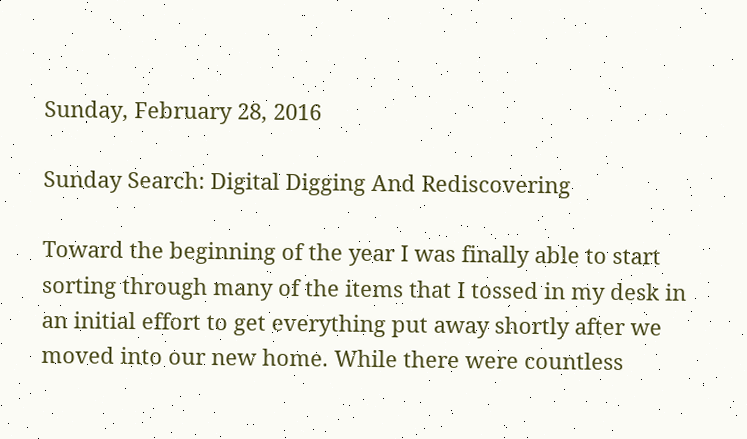Sunday, February 28, 2016

Sunday Search: Digital Digging And Rediscovering

Toward the beginning of the year I was finally able to start sorting through many of the items that I tossed in my desk in an initial effort to get everything put away shortly after we moved into our new home. While there were countless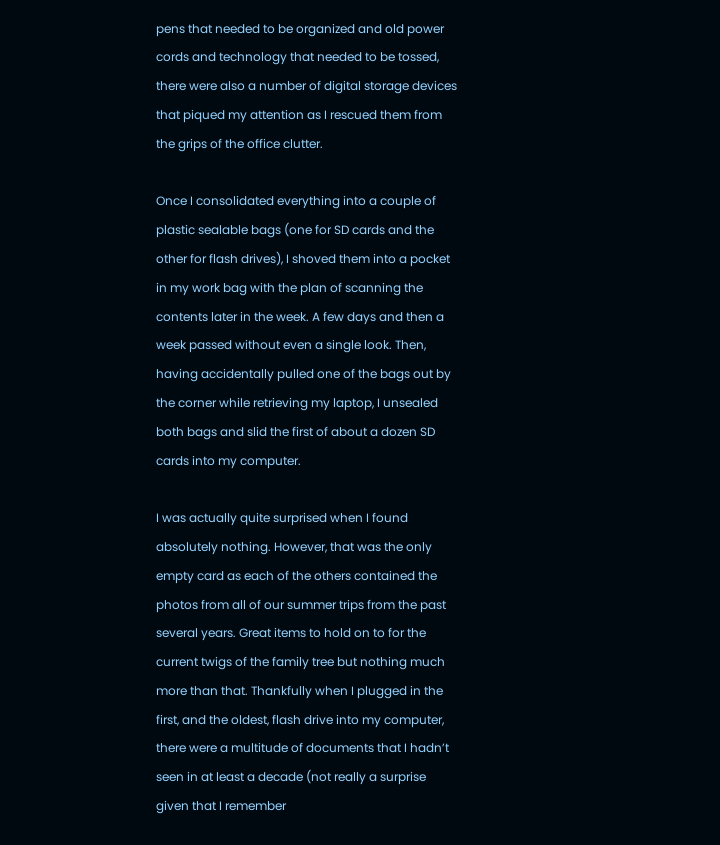pens that needed to be organized and old power cords and technology that needed to be tossed, there were also a number of digital storage devices that piqued my attention as I rescued them from the grips of the office clutter.

Once I consolidated everything into a couple of plastic sealable bags (one for SD cards and the other for flash drives), I shoved them into a pocket in my work bag with the plan of scanning the contents later in the week. A few days and then a week passed without even a single look. Then, having accidentally pulled one of the bags out by the corner while retrieving my laptop, I unsealed both bags and slid the first of about a dozen SD cards into my computer.

I was actually quite surprised when I found absolutely nothing. However, that was the only empty card as each of the others contained the photos from all of our summer trips from the past several years. Great items to hold on to for the current twigs of the family tree but nothing much more than that. Thankfully when I plugged in the first, and the oldest, flash drive into my computer, there were a multitude of documents that I hadn’t seen in at least a decade (not really a surprise given that I remember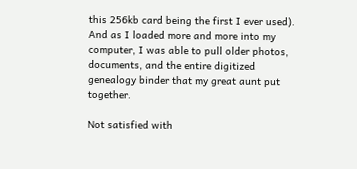this 256kb card being the first I ever used). And as I loaded more and more into my computer, I was able to pull older photos, documents, and the entire digitized genealogy binder that my great aunt put together.

Not satisfied with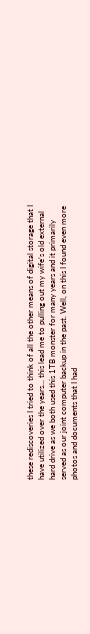these rediscoveries I tried to think of all the other means of digital storage that I have utilized over the years… this lead me to pulling out my wife’s old external hard drive as we both used this 1TB monster for many years and it primarily served as our joint computer backup in the past. Well, on this I found even more photos and documents that I had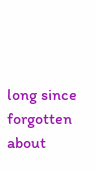long since forgotten about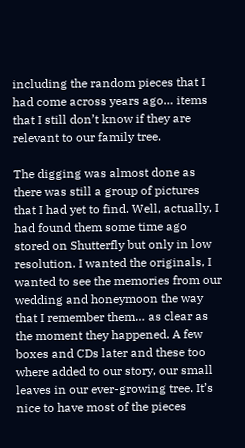including the random pieces that I had come across years ago… items that I still don’t know if they are relevant to our family tree.

The digging was almost done as there was still a group of pictures that I had yet to find. Well, actually, I had found them some time ago stored on Shutterfly but only in low resolution. I wanted the originals, I wanted to see the memories from our wedding and honeymoon the way that I remember them… as clear as the moment they happened. A few boxes and CDs later and these too where added to our story, our small leaves in our ever-growing tree. It’s nice to have most of the pieces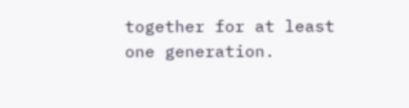together for at least one generation.